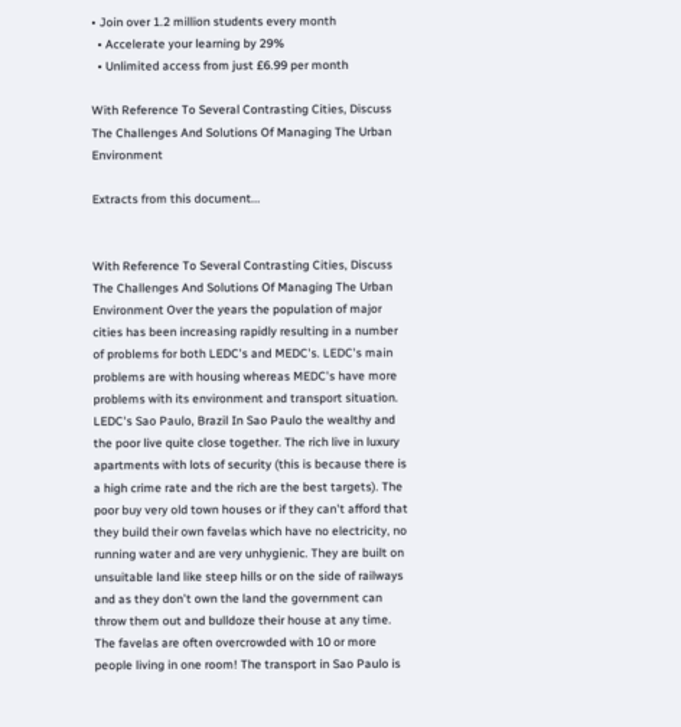• Join over 1.2 million students every month
  • Accelerate your learning by 29%
  • Unlimited access from just £6.99 per month

With Reference To Several Contrasting Cities, Discuss The Challenges And Solutions Of Managing The Urban Environment

Extracts from this document...


With Reference To Several Contrasting Cities, Discuss The Challenges And Solutions Of Managing The Urban Environment Over the years the population of major cities has been increasing rapidly resulting in a number of problems for both LEDC's and MEDC's. LEDC's main problems are with housing whereas MEDC's have more problems with its environment and transport situation. LEDC's Sao Paulo, Brazil In Sao Paulo the wealthy and the poor live quite close together. The rich live in luxury apartments with lots of security (this is because there is a high crime rate and the rich are the best targets). The poor buy very old town houses or if they can't afford that they build their own favelas which have no electricity, no running water and are very unhygienic. They are built on unsuitable land like steep hills or on the side of railways and as they don't own the land the government can throw them out and bulldoze their house at any time. The favelas are often overcrowded with 10 or more people living in one room! The transport in Sao Paulo is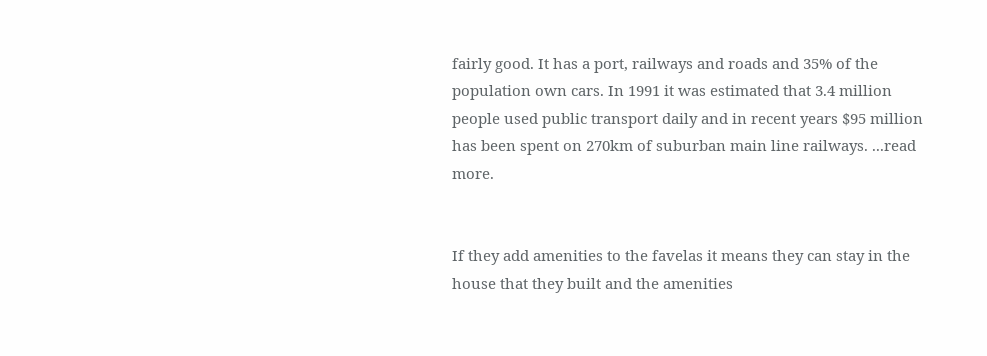fairly good. It has a port, railways and roads and 35% of the population own cars. In 1991 it was estimated that 3.4 million people used public transport daily and in recent years $95 million has been spent on 270km of suburban main line railways. ...read more.


If they add amenities to the favelas it means they can stay in the house that they built and the amenities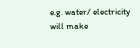e.g. water/ electricity will make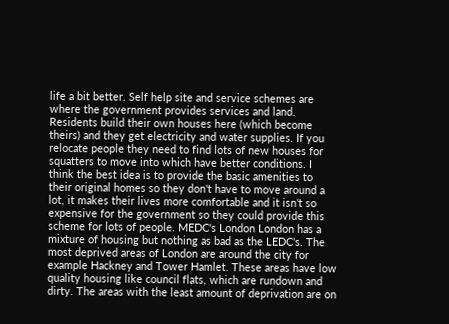life a bit better. Self help site and service schemes are where the government provides services and land. Residents build their own houses here (which become theirs) and they get electricity and water supplies. If you relocate people they need to find lots of new houses for squatters to move into which have better conditions. I think the best idea is to provide the basic amenities to their original homes so they don't have to move around a lot, it makes their lives more comfortable and it isn't so expensive for the government so they could provide this scheme for lots of people. MEDC's London London has a mixture of housing but nothing as bad as the LEDC's. The most deprived areas of London are around the city for example Hackney and Tower Hamlet. These areas have low quality housing like council flats, which are rundown and dirty. The areas with the least amount of deprivation are on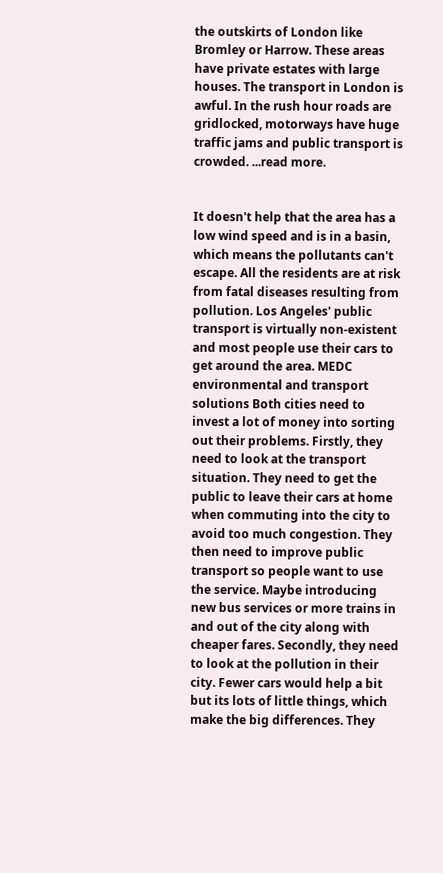the outskirts of London like Bromley or Harrow. These areas have private estates with large houses. The transport in London is awful. In the rush hour roads are gridlocked, motorways have huge traffic jams and public transport is crowded. ...read more.


It doesn't help that the area has a low wind speed and is in a basin, which means the pollutants can't escape. All the residents are at risk from fatal diseases resulting from pollution. Los Angeles' public transport is virtually non-existent and most people use their cars to get around the area. MEDC environmental and transport solutions Both cities need to invest a lot of money into sorting out their problems. Firstly, they need to look at the transport situation. They need to get the public to leave their cars at home when commuting into the city to avoid too much congestion. They then need to improve public transport so people want to use the service. Maybe introducing new bus services or more trains in and out of the city along with cheaper fares. Secondly, they need to look at the pollution in their city. Fewer cars would help a bit but its lots of little things, which make the big differences. They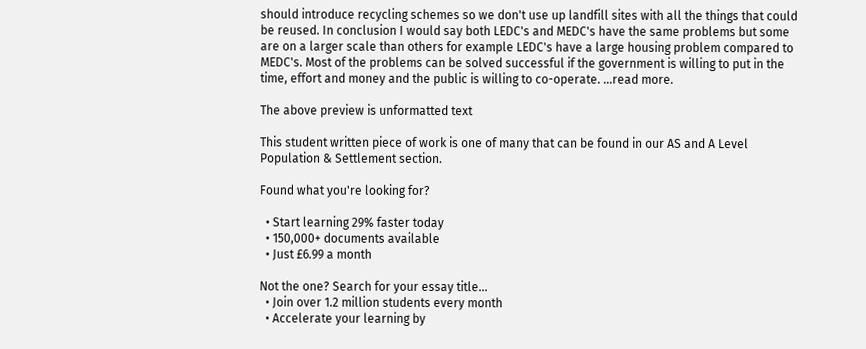should introduce recycling schemes so we don't use up landfill sites with all the things that could be reused. In conclusion I would say both LEDC's and MEDC's have the same problems but some are on a larger scale than others for example LEDC's have a large housing problem compared to MEDC's. Most of the problems can be solved successful if the government is willing to put in the time, effort and money and the public is willing to co-operate. ...read more.

The above preview is unformatted text

This student written piece of work is one of many that can be found in our AS and A Level Population & Settlement section.

Found what you're looking for?

  • Start learning 29% faster today
  • 150,000+ documents available
  • Just £6.99 a month

Not the one? Search for your essay title...
  • Join over 1.2 million students every month
  • Accelerate your learning by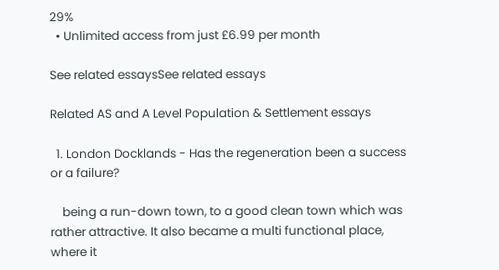29%
  • Unlimited access from just £6.99 per month

See related essaysSee related essays

Related AS and A Level Population & Settlement essays

  1. London Docklands - Has the regeneration been a success or a failure?

    being a run-down town, to a good clean town which was rather attractive. It also became a multi functional place, where it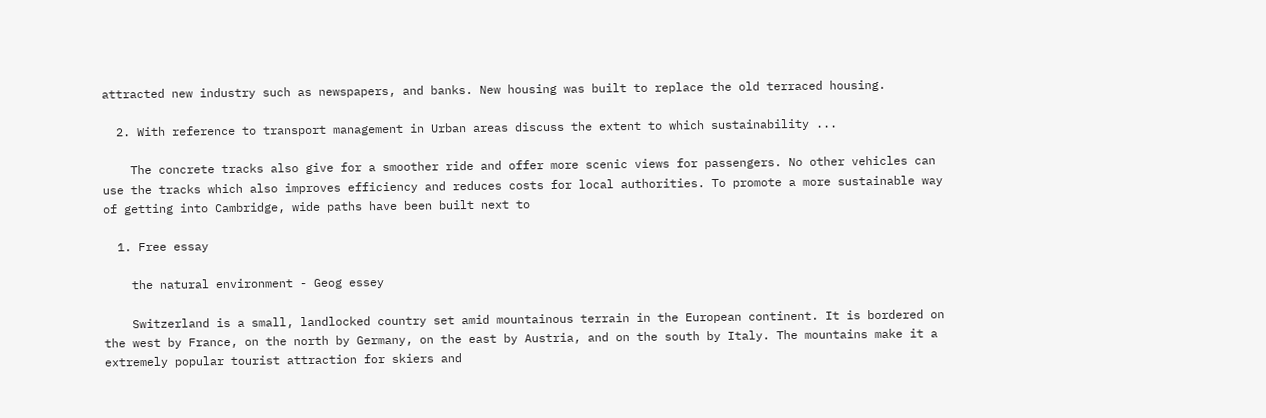attracted new industry such as newspapers, and banks. New housing was built to replace the old terraced housing.

  2. With reference to transport management in Urban areas discuss the extent to which sustainability ...

    The concrete tracks also give for a smoother ride and offer more scenic views for passengers. No other vehicles can use the tracks which also improves efficiency and reduces costs for local authorities. To promote a more sustainable way of getting into Cambridge, wide paths have been built next to

  1. Free essay

    the natural environment - Geog essey

    Switzerland is a small, landlocked country set amid mountainous terrain in the European continent. It is bordered on the west by France, on the north by Germany, on the east by Austria, and on the south by Italy. The mountains make it a extremely popular tourist attraction for skiers and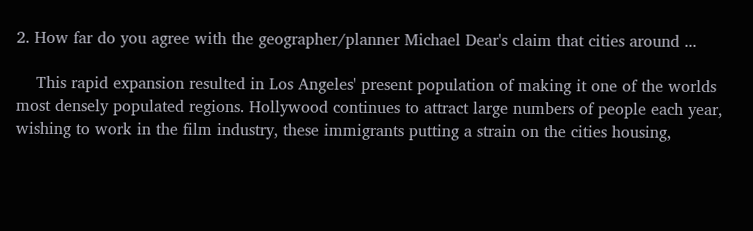2. How far do you agree with the geographer/planner Michael Dear's claim that cities around ...

    This rapid expansion resulted in Los Angeles' present population of making it one of the worlds most densely populated regions. Hollywood continues to attract large numbers of people each year, wishing to work in the film industry, these immigrants putting a strain on the cities housing,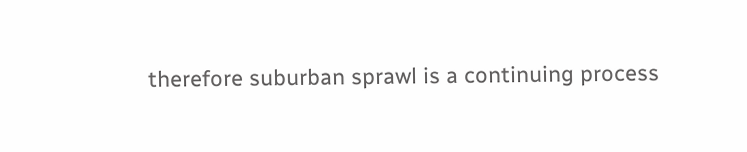therefore suburban sprawl is a continuing process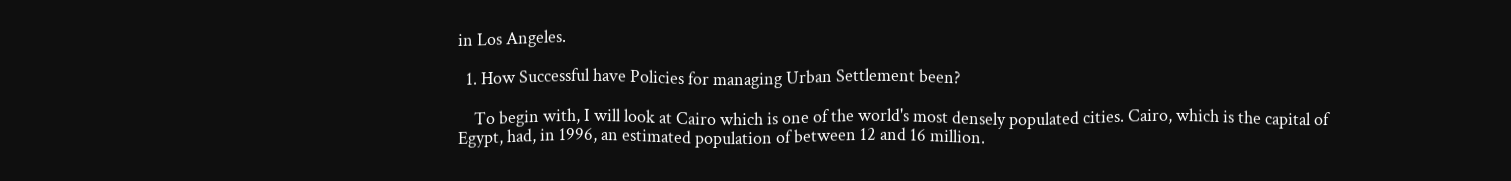in Los Angeles.

  1. How Successful have Policies for managing Urban Settlement been?

    To begin with, I will look at Cairo which is one of the world's most densely populated cities. Cairo, which is the capital of Egypt, had, in 1996, an estimated population of between 12 and 16 million.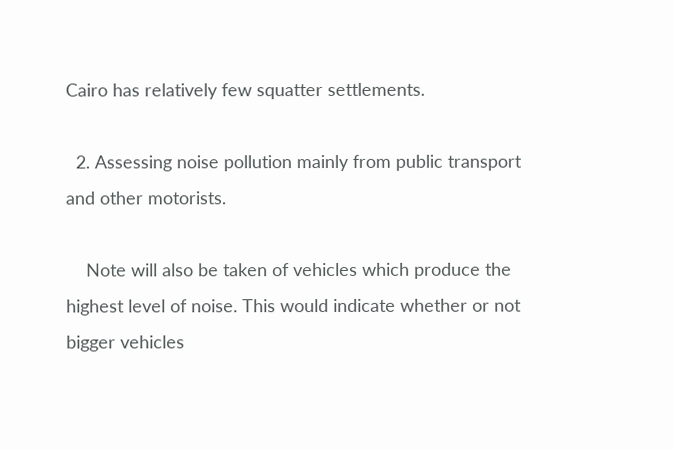Cairo has relatively few squatter settlements.

  2. Assessing noise pollution mainly from public transport and other motorists.

    Note will also be taken of vehicles which produce the highest level of noise. This would indicate whether or not bigger vehicles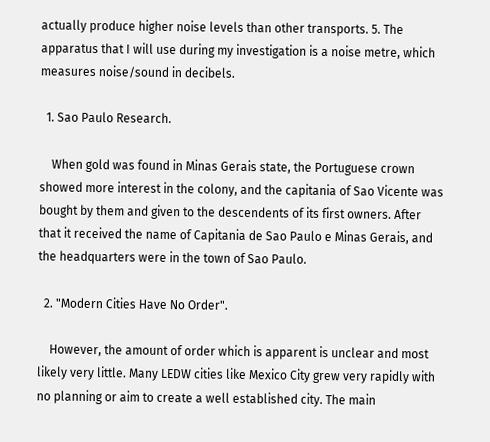actually produce higher noise levels than other transports. 5. The apparatus that I will use during my investigation is a noise metre, which measures noise/sound in decibels.

  1. Sao Paulo Research.

    When gold was found in Minas Gerais state, the Portuguese crown showed more interest in the colony, and the capitania of Sao Vicente was bought by them and given to the descendents of its first owners. After that it received the name of Capitania de Sao Paulo e Minas Gerais, and the headquarters were in the town of Sao Paulo.

  2. "Modern Cities Have No Order".

    However, the amount of order which is apparent is unclear and most likely very little. Many LEDW cities like Mexico City grew very rapidly with no planning or aim to create a well established city. The main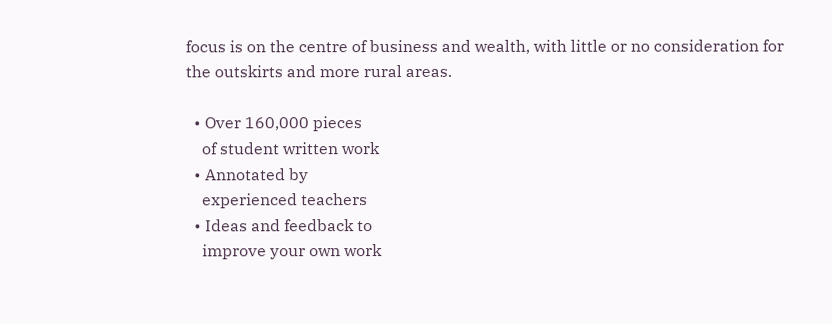focus is on the centre of business and wealth, with little or no consideration for the outskirts and more rural areas.

  • Over 160,000 pieces
    of student written work
  • Annotated by
    experienced teachers
  • Ideas and feedback to
    improve your own work